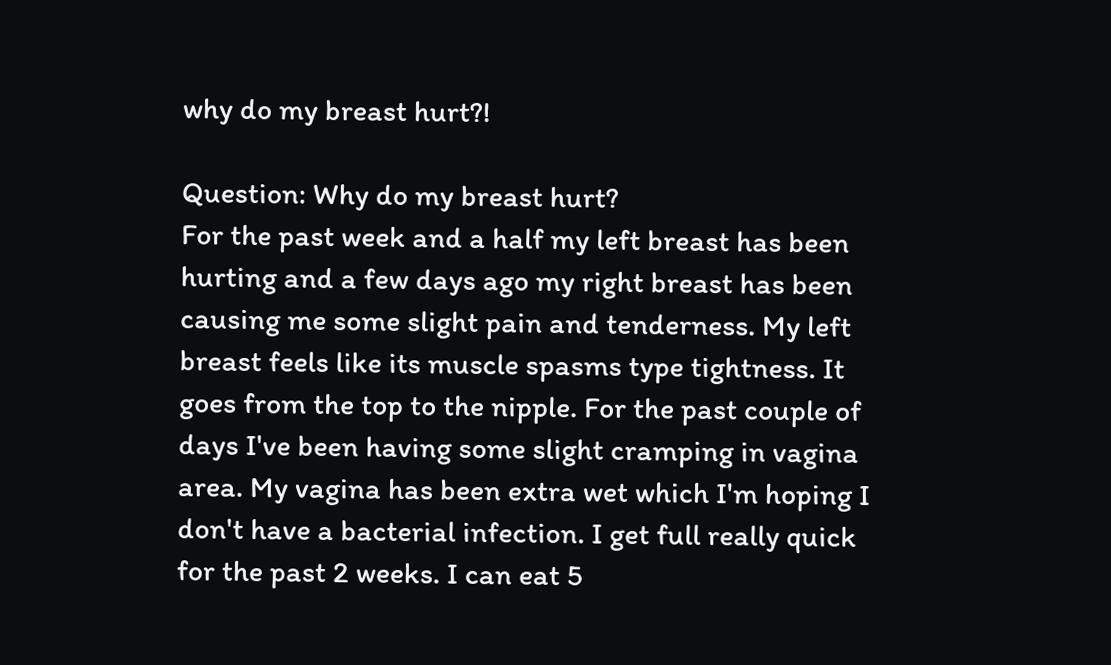why do my breast hurt?!

Question: Why do my breast hurt?
For the past week and a half my left breast has been hurting and a few days ago my right breast has been causing me some slight pain and tenderness. My left breast feels like its muscle spasms type tightness. It goes from the top to the nipple. For the past couple of days I've been having some slight cramping in vagina area. My vagina has been extra wet which I'm hoping I don't have a bacterial infection. I get full really quick for the past 2 weeks. I can eat 5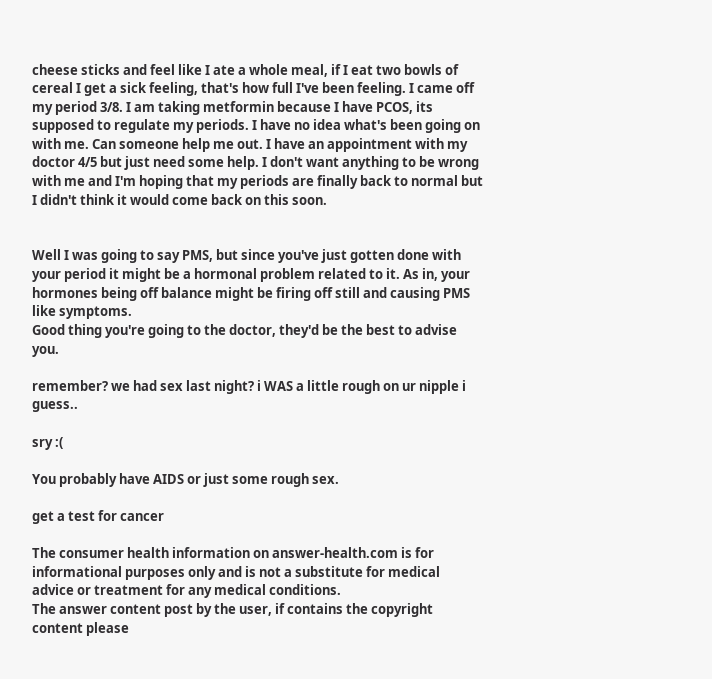cheese sticks and feel like I ate a whole meal, if I eat two bowls of cereal I get a sick feeling, that's how full I've been feeling. I came off my period 3/8. I am taking metformin because I have PCOS, its supposed to regulate my periods. I have no idea what's been going on with me. Can someone help me out. I have an appointment with my doctor 4/5 but just need some help. I don't want anything to be wrong with me and I'm hoping that my periods are finally back to normal but I didn't think it would come back on this soon.


Well I was going to say PMS, but since you've just gotten done with your period it might be a hormonal problem related to it. As in, your hormones being off balance might be firing off still and causing PMS like symptoms.
Good thing you're going to the doctor, they'd be the best to advise you.

remember? we had sex last night? i WAS a little rough on ur nipple i guess..

sry :(

You probably have AIDS or just some rough sex.

get a test for cancer

The consumer health information on answer-health.com is for informational purposes only and is not a substitute for medical advice or treatment for any medical conditions.
The answer content post by the user, if contains the copyright content please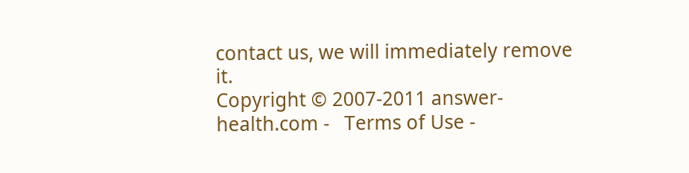contact us, we will immediately remove it.
Copyright © 2007-2011 answer-health.com -   Terms of Use -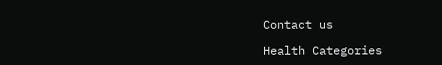Contact us

Health Categories